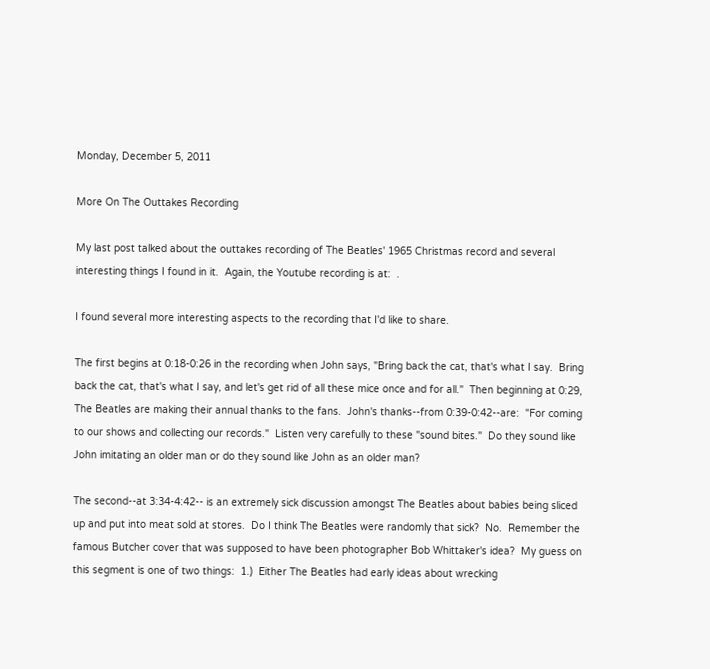Monday, December 5, 2011

More On The Outtakes Recording

My last post talked about the outtakes recording of The Beatles' 1965 Christmas record and several interesting things I found in it.  Again, the Youtube recording is at:  .

I found several more interesting aspects to the recording that I'd like to share.

The first begins at 0:18-0:26 in the recording when John says, "Bring back the cat, that's what I say.  Bring back the cat, that's what I say, and let's get rid of all these mice once and for all."  Then beginning at 0:29, The Beatles are making their annual thanks to the fans.  John's thanks--from 0:39-0:42--are:  "For coming to our shows and collecting our records."  Listen very carefully to these "sound bites."  Do they sound like John imitating an older man or do they sound like John as an older man?

The second--at 3:34-4:42-- is an extremely sick discussion amongst The Beatles about babies being sliced up and put into meat sold at stores.  Do I think The Beatles were randomly that sick?  No.  Remember the famous Butcher cover that was supposed to have been photographer Bob Whittaker's idea?  My guess on this segment is one of two things:  1.)  Either The Beatles had early ideas about wrecking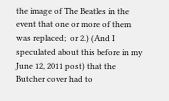the image of The Beatles in the event that one or more of them was replaced;  or 2.) (And I speculated about this before in my June 12, 2011 post) that the Butcher cover had to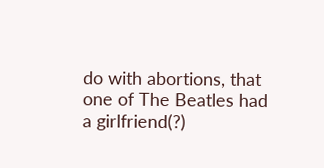do with abortions, that one of The Beatles had a girlfriend(?)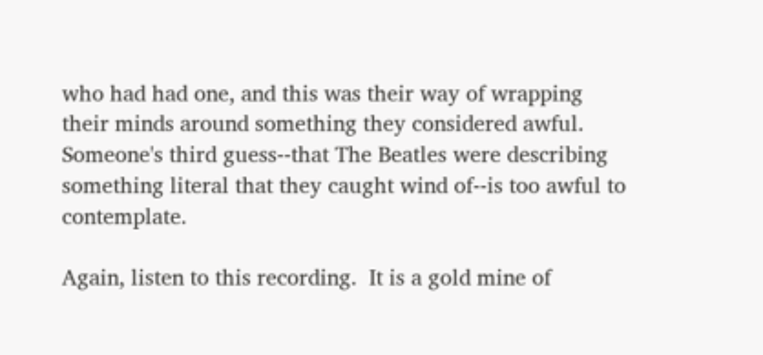who had had one, and this was their way of wrapping their minds around something they considered awful.  Someone's third guess--that The Beatles were describing something literal that they caught wind of--is too awful to contemplate.

Again, listen to this recording.  It is a gold mine of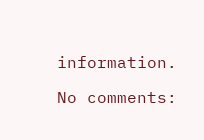information.

No comments: